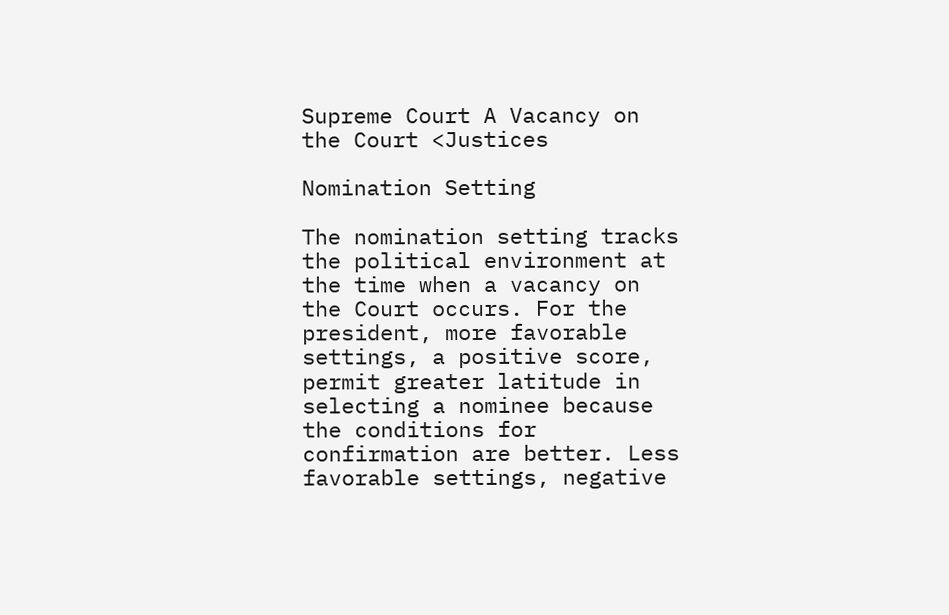Supreme Court A Vacancy on the Court <Justices

Nomination Setting

The nomination setting tracks the political environment at the time when a vacancy on the Court occurs. For the president, more favorable settings, a positive score, permit greater latitude in selecting a nominee because the conditions for confirmation are better. Less favorable settings, negative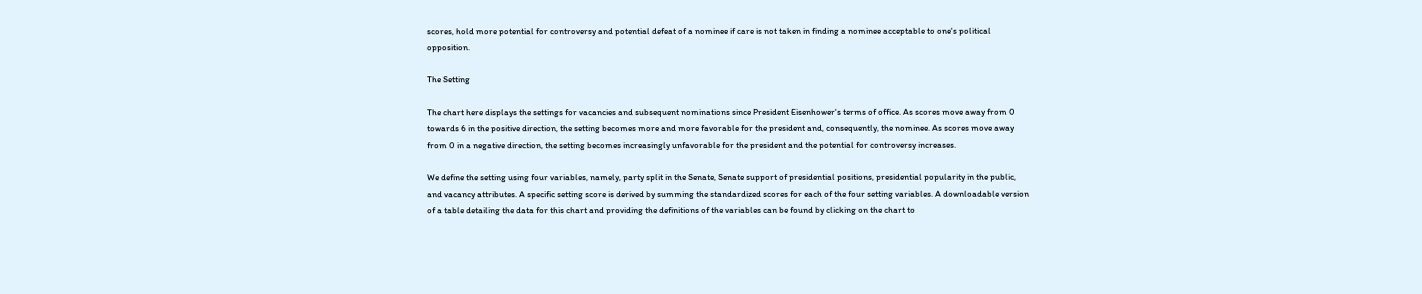scores, hold more potential for controversy and potential defeat of a nominee if care is not taken in finding a nominee acceptable to one's political opposition.

The Setting

The chart here displays the settings for vacancies and subsequent nominations since President Eisenhower's terms of office. As scores move away from 0 towards 6 in the positive direction, the setting becomes more and more favorable for the president and, consequently, the nominee. As scores move away from 0 in a negative direction, the setting becomes increasingly unfavorable for the president and the potential for controversy increases.

We define the setting using four variables, namely, party split in the Senate, Senate support of presidential positions, presidential popularity in the public, and vacancy attributes. A specific setting score is derived by summing the standardized scores for each of the four setting variables. A downloadable version of a table detailing the data for this chart and providing the definitions of the variables can be found by clicking on the chart to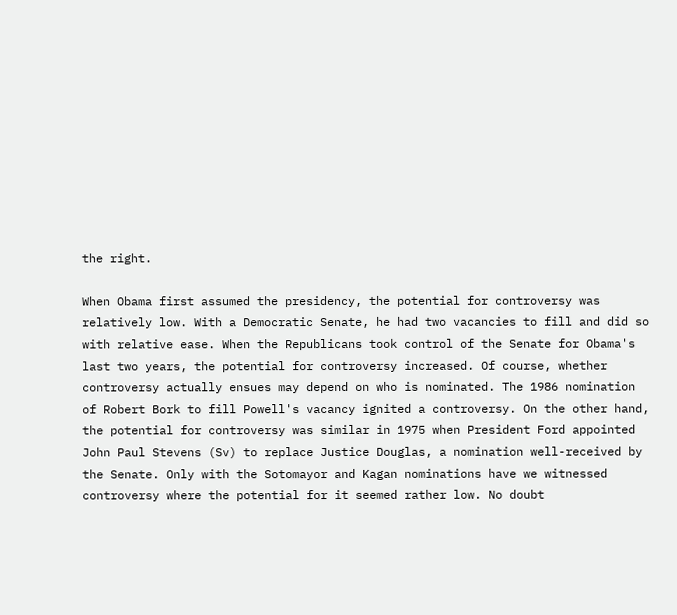the right.

When Obama first assumed the presidency, the potential for controversy was relatively low. With a Democratic Senate, he had two vacancies to fill and did so with relative ease. When the Republicans took control of the Senate for Obama's last two years, the potential for controversy increased. Of course, whether controversy actually ensues may depend on who is nominated. The 1986 nomination of Robert Bork to fill Powell's vacancy ignited a controversy. On the other hand, the potential for controversy was similar in 1975 when President Ford appointed John Paul Stevens (Sv) to replace Justice Douglas, a nomination well-received by the Senate. Only with the Sotomayor and Kagan nominations have we witnessed controversy where the potential for it seemed rather low. No doubt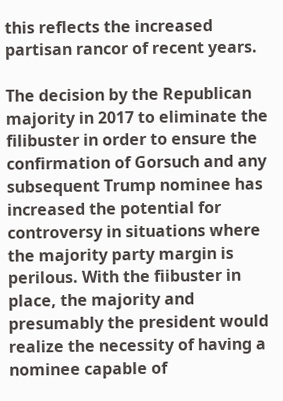this reflects the increased partisan rancor of recent years.

The decision by the Republican majority in 2017 to eliminate the filibuster in order to ensure the confirmation of Gorsuch and any subsequent Trump nominee has increased the potential for controversy in situations where the majority party margin is perilous. With the fiibuster in place, the majority and presumably the president would realize the necessity of having a nominee capable of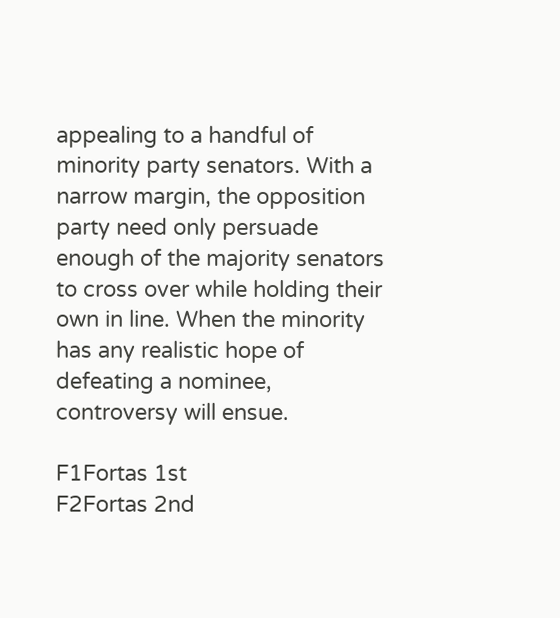appealing to a handful of minority party senators. With a narrow margin, the opposition party need only persuade enough of the majority senators to cross over while holding their own in line. When the minority has any realistic hope of defeating a nominee, controversy will ensue.

F1Fortas 1st
F2Fortas 2nd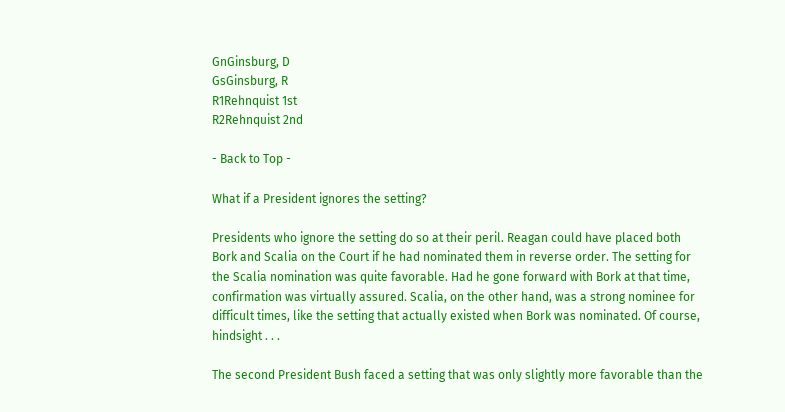GnGinsburg, D
GsGinsburg, R
R1Rehnquist 1st
R2Rehnquist 2nd

- Back to Top -

What if a President ignores the setting?

Presidents who ignore the setting do so at their peril. Reagan could have placed both Bork and Scalia on the Court if he had nominated them in reverse order. The setting for the Scalia nomination was quite favorable. Had he gone forward with Bork at that time, confirmation was virtually assured. Scalia, on the other hand, was a strong nominee for difficult times, like the setting that actually existed when Bork was nominated. Of course, hindsight . . .

The second President Bush faced a setting that was only slightly more favorable than the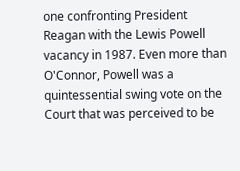one confronting President Reagan with the Lewis Powell vacancy in 1987. Even more than O'Connor, Powell was a quintessential swing vote on the Court that was perceived to be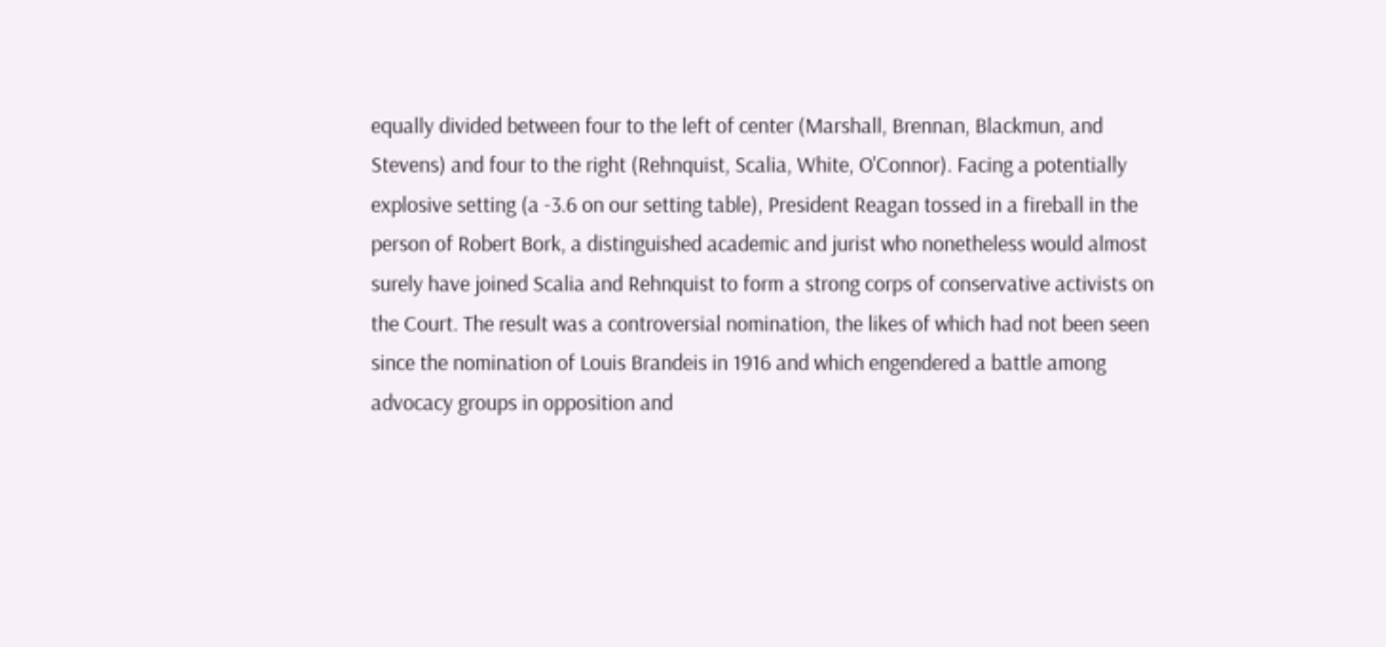equally divided between four to the left of center (Marshall, Brennan, Blackmun, and Stevens) and four to the right (Rehnquist, Scalia, White, O'Connor). Facing a potentially explosive setting (a -3.6 on our setting table), President Reagan tossed in a fireball in the person of Robert Bork, a distinguished academic and jurist who nonetheless would almost surely have joined Scalia and Rehnquist to form a strong corps of conservative activists on the Court. The result was a controversial nomination, the likes of which had not been seen since the nomination of Louis Brandeis in 1916 and which engendered a battle among advocacy groups in opposition and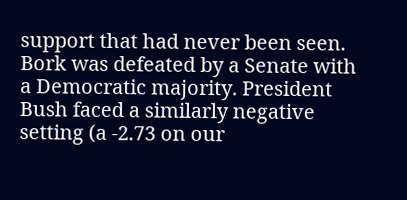support that had never been seen. Bork was defeated by a Senate with a Democratic majority. President Bush faced a similarly negative setting (a -2.73 on our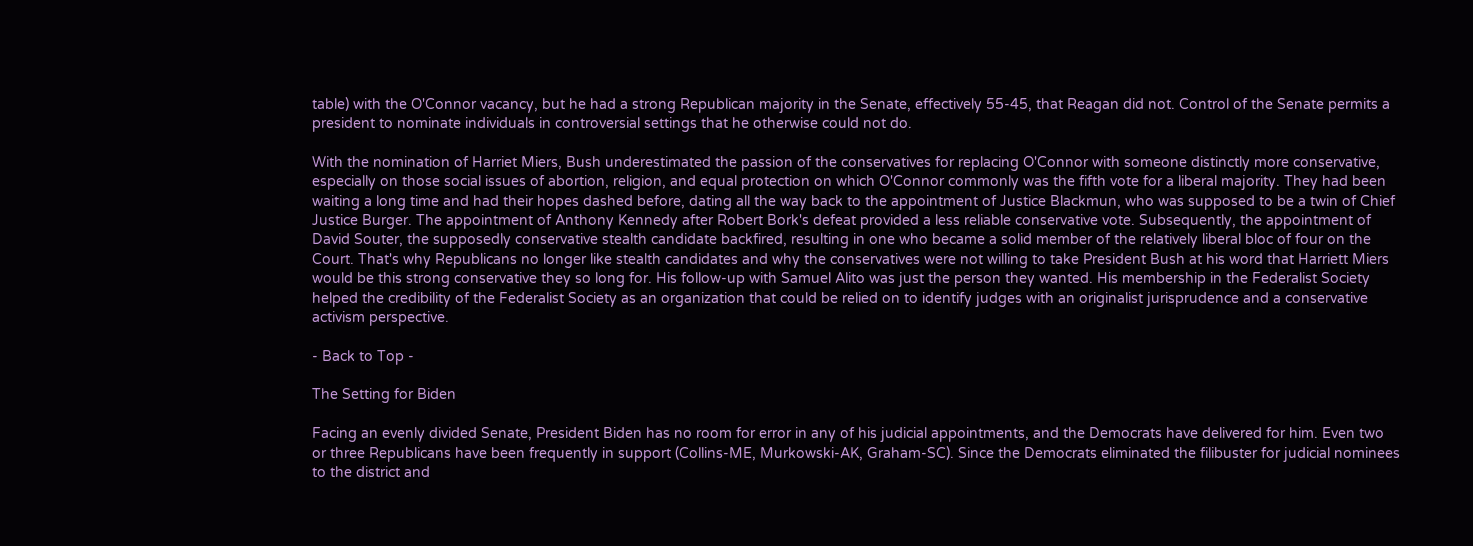table) with the O'Connor vacancy, but he had a strong Republican majority in the Senate, effectively 55-45, that Reagan did not. Control of the Senate permits a president to nominate individuals in controversial settings that he otherwise could not do.

With the nomination of Harriet Miers, Bush underestimated the passion of the conservatives for replacing O'Connor with someone distinctly more conservative, especially on those social issues of abortion, religion, and equal protection on which O'Connor commonly was the fifth vote for a liberal majority. They had been waiting a long time and had their hopes dashed before, dating all the way back to the appointment of Justice Blackmun, who was supposed to be a twin of Chief Justice Burger. The appointment of Anthony Kennedy after Robert Bork's defeat provided a less reliable conservative vote. Subsequently, the appointment of David Souter, the supposedly conservative stealth candidate backfired, resulting in one who became a solid member of the relatively liberal bloc of four on the Court. That's why Republicans no longer like stealth candidates and why the conservatives were not willing to take President Bush at his word that Harriett Miers would be this strong conservative they so long for. His follow-up with Samuel Alito was just the person they wanted. His membership in the Federalist Society helped the credibility of the Federalist Society as an organization that could be relied on to identify judges with an originalist jurisprudence and a conservative activism perspective.

- Back to Top -

The Setting for Biden

Facing an evenly divided Senate, President Biden has no room for error in any of his judicial appointments, and the Democrats have delivered for him. Even two or three Republicans have been frequently in support (Collins-ME, Murkowski-AK, Graham-SC). Since the Democrats eliminated the filibuster for judicial nominees to the district and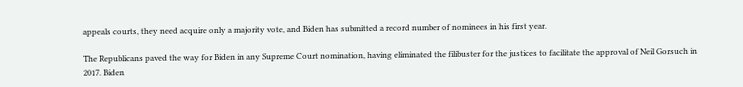appeals courts, they need acquire only a majority vote, and Biden has submitted a record number of nominees in his first year.

The Republicans paved the way for Biden in any Supreme Court nomination, having eliminated the filibuster for the justices to facilitate the approval of Neil Gorsuch in 2017. Biden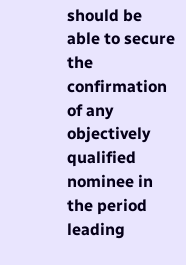should be able to secure the confirmation of any objectively qualified nominee in the period leading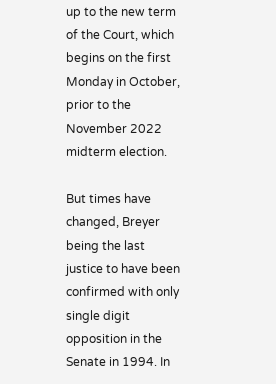up to the new term of the Court, which begins on the first Monday in October, prior to the November 2022 midterm election.

But times have changed, Breyer being the last justice to have been confirmed with only single digit opposition in the Senate in 1994. In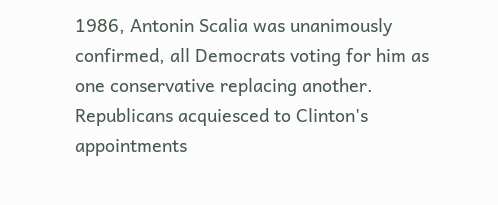1986, Antonin Scalia was unanimously confirmed, all Democrats voting for him as one conservative replacing another. Republicans acquiesced to Clinton's appointments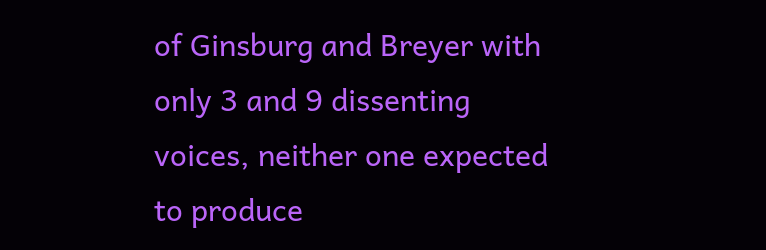of Ginsburg and Breyer with only 3 and 9 dissenting voices, neither one expected to produce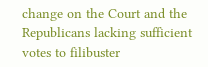change on the Court and the Republicans lacking sufficient votes to filibuster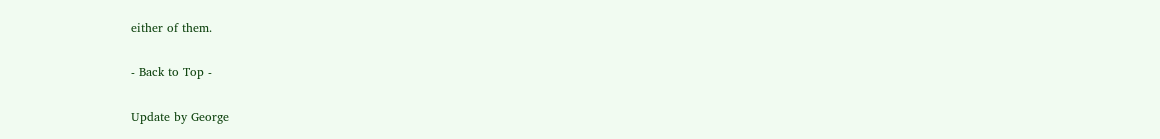either of them.

- Back to Top -

Update by George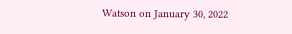Watson on January 30, 2022